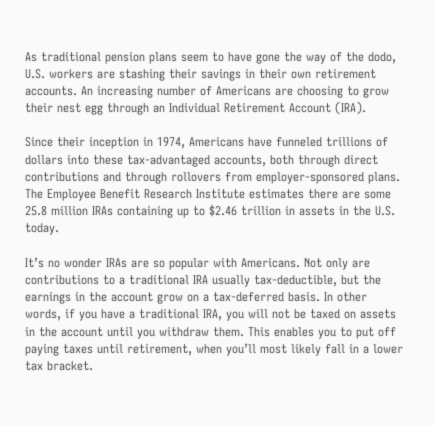As traditional pension plans seem to have gone the way of the dodo, U.S. workers are stashing their savings in their own retirement accounts. An increasing number of Americans are choosing to grow their nest egg through an Individual Retirement Account (IRA).

Since their inception in 1974, Americans have funneled trillions of dollars into these tax-advantaged accounts, both through direct contributions and through rollovers from employer-sponsored plans. The Employee Benefit Research Institute estimates there are some 25.8 million IRAs containing up to $2.46 trillion in assets in the U.S. today.

It’s no wonder IRAs are so popular with Americans. Not only are contributions to a traditional IRA usually tax-deductible, but the earnings in the account grow on a tax-deferred basis. In other words, if you have a traditional IRA, you will not be taxed on assets in the account until you withdraw them. This enables you to put off paying taxes until retirement, when you’ll most likely fall in a lower tax bracket.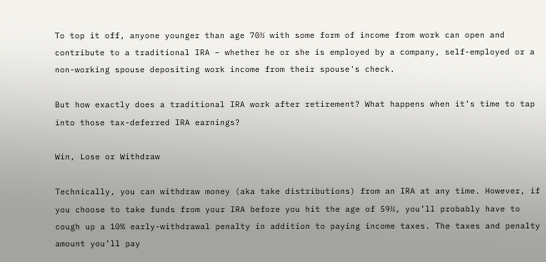To top it off, anyone younger than age 70½ with some form of income from work can open and contribute to a traditional IRA – whether he or she is employed by a company, self-employed or a non-working spouse depositing work income from their spouse's check.

But how exactly does a traditional IRA work after retirement? What happens when it’s time to tap into those tax-deferred IRA earnings?

Win, Lose or Withdraw

Technically, you can withdraw money (aka take distributions) from an IRA at any time. However, if you choose to take funds from your IRA before you hit the age of 59½, you’ll probably have to cough up a 10% early-withdrawal penalty in addition to paying income taxes. The taxes and penalty amount you’ll pay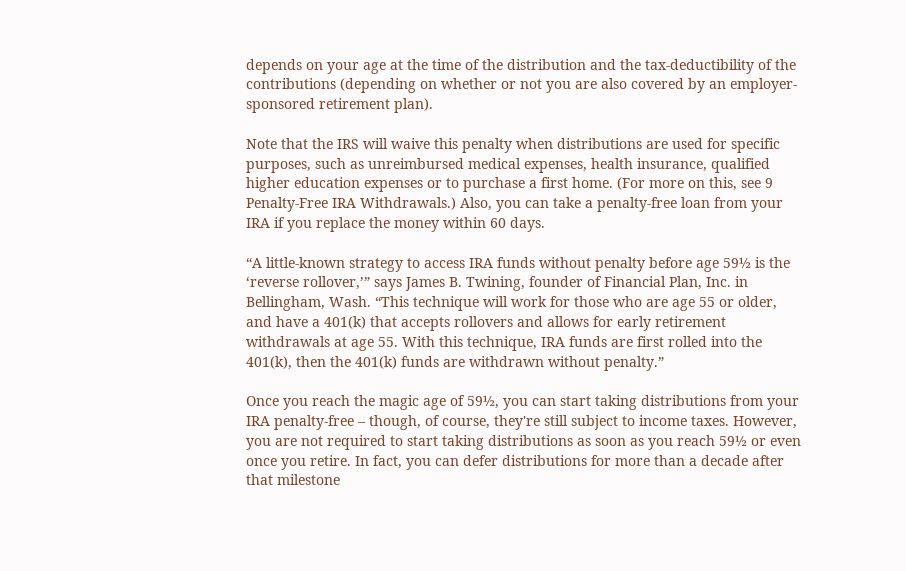depends on your age at the time of the distribution and the tax-deductibility of the contributions (depending on whether or not you are also covered by an employer-sponsored retirement plan).

Note that the IRS will waive this penalty when distributions are used for specific purposes, such as unreimbursed medical expenses, health insurance, qualified higher education expenses or to purchase a first home. (For more on this, see 9 Penalty-Free IRA Withdrawals.) Also, you can take a penalty-free loan from your IRA if you replace the money within 60 days.

“A little-known strategy to access IRA funds without penalty before age 59½ is the ‘reverse rollover,’” says James B. Twining, founder of Financial Plan, Inc. in Bellingham, Wash. “This technique will work for those who are age 55 or older, and have a 401(k) that accepts rollovers and allows for early retirement withdrawals at age 55. With this technique, IRA funds are first rolled into the 401(k), then the 401(k) funds are withdrawn without penalty.”

Once you reach the magic age of 59½, you can start taking distributions from your IRA penalty-free – though, of course, they're still subject to income taxes. However, you are not required to start taking distributions as soon as you reach 59½ or even once you retire. In fact, you can defer distributions for more than a decade after that milestone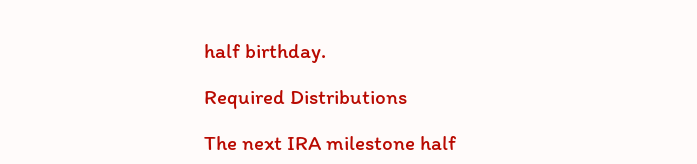half birthday.

Required Distributions

The next IRA milestone half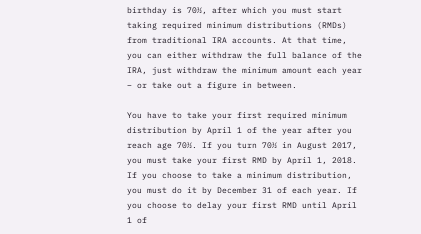birthday is 70½, after which you must start taking required minimum distributions (RMDs) from traditional IRA accounts. At that time, you can either withdraw the full balance of the IRA, just withdraw the minimum amount each year – or take out a figure in between.

You have to take your first required minimum distribution by April 1 of the year after you reach age 70½. If you turn 70½ in August 2017, you must take your first RMD by April 1, 2018. If you choose to take a minimum distribution, you must do it by December 31 of each year. If you choose to delay your first RMD until April 1 of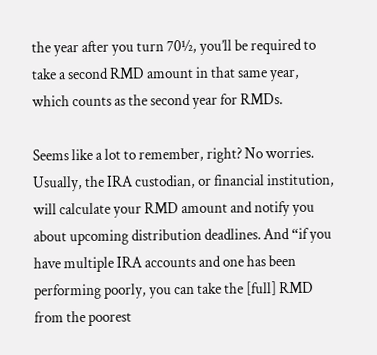the year after you turn 70½, you’ll be required to take a second RMD amount in that same year, which counts as the second year for RMDs.

Seems like a lot to remember, right? No worries. Usually, the IRA custodian, or financial institution, will calculate your RMD amount and notify you about upcoming distribution deadlines. And “if you have multiple IRA accounts and one has been performing poorly, you can take the [full] RMD from the poorest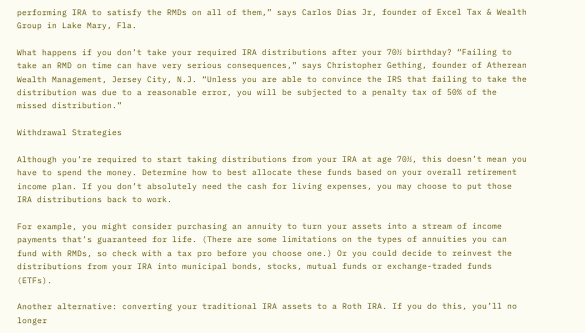performing IRA to satisfy the RMDs on all of them,” says Carlos Dias Jr, founder of Excel Tax & Wealth Group in Lake Mary, Fla.

What happens if you don’t take your required IRA distributions after your 70½ birthday? “Failing to take an RMD on time can have very serious consequences,” says Christopher Gething, founder of Atherean Wealth Management, Jersey City, N.J. “Unless you are able to convince the IRS that failing to take the distribution was due to a reasonable error, you will be subjected to a penalty tax of 50% of the missed distribution.”

Withdrawal Strategies

Although you’re required to start taking distributions from your IRA at age 70½, this doesn’t mean you have to spend the money. Determine how to best allocate these funds based on your overall retirement income plan. If you don’t absolutely need the cash for living expenses, you may choose to put those IRA distributions back to work.

For example, you might consider purchasing an annuity to turn your assets into a stream of income payments that’s guaranteed for life. (There are some limitations on the types of annuities you can fund with RMDs, so check with a tax pro before you choose one.) Or you could decide to reinvest the distributions from your IRA into municipal bonds, stocks, mutual funds or exchange-traded funds (ETFs).

Another alternative: converting your traditional IRA assets to a Roth IRA. If you do this, you’ll no longer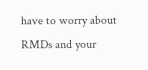have to worry about RMDs and your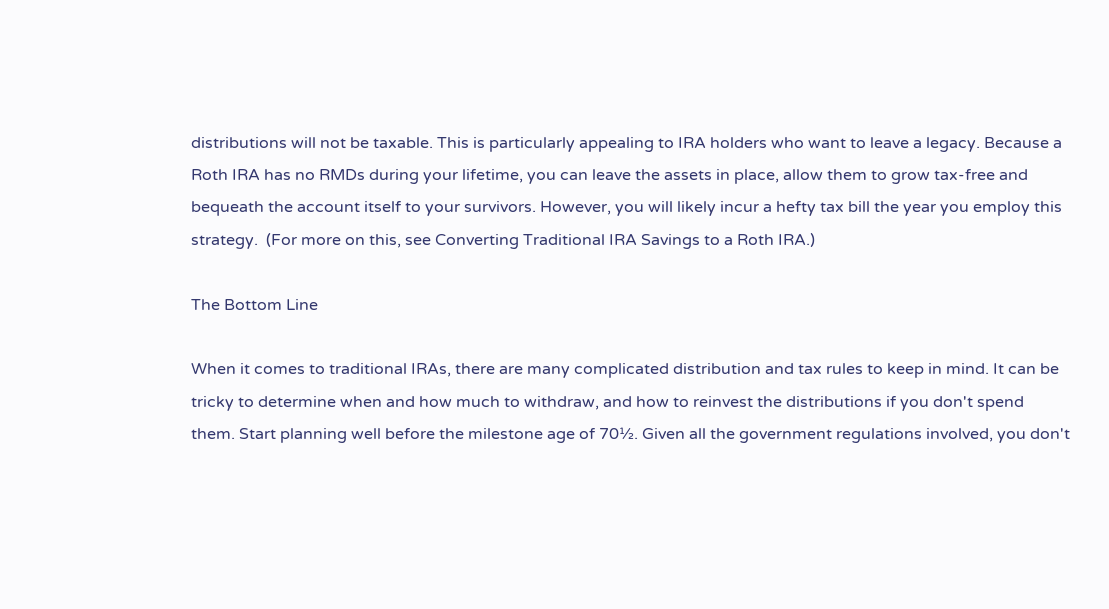distributions will not be taxable. This is particularly appealing to IRA holders who want to leave a legacy. Because a Roth IRA has no RMDs during your lifetime, you can leave the assets in place, allow them to grow tax-free and bequeath the account itself to your survivors. However, you will likely incur a hefty tax bill the year you employ this strategy.  (For more on this, see Converting Traditional IRA Savings to a Roth IRA.)

The Bottom Line

When it comes to traditional IRAs, there are many complicated distribution and tax rules to keep in mind. It can be tricky to determine when and how much to withdraw, and how to reinvest the distributions if you don't spend them. Start planning well before the milestone age of 70½. Given all the government regulations involved, you don't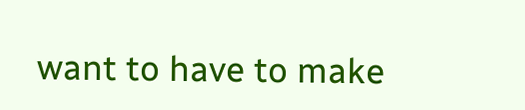want to have to make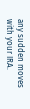any sudden moves with your IRA.